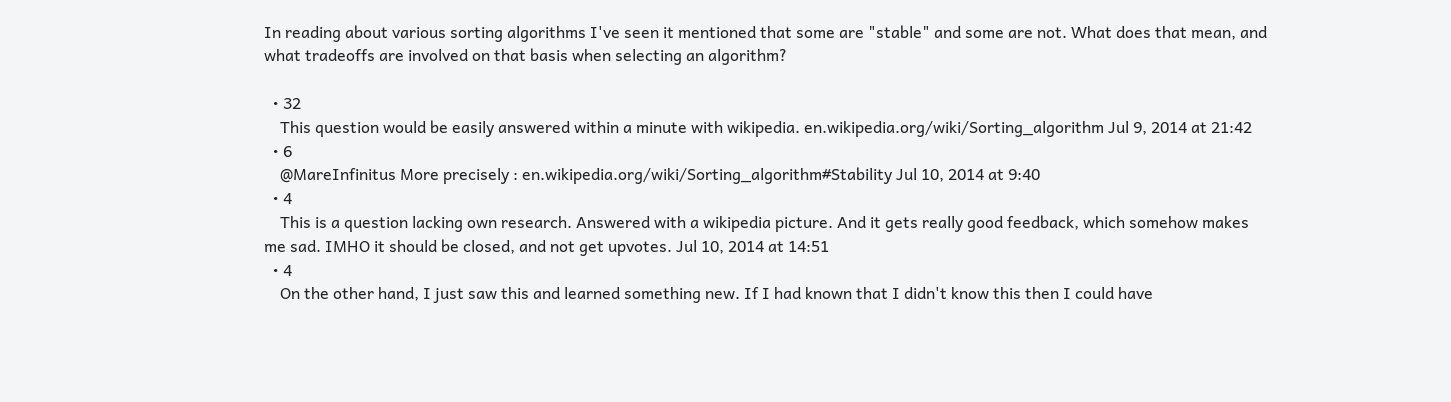In reading about various sorting algorithms I've seen it mentioned that some are "stable" and some are not. What does that mean, and what tradeoffs are involved on that basis when selecting an algorithm?

  • 32
    This question would be easily answered within a minute with wikipedia. en.wikipedia.org/wiki/Sorting_algorithm Jul 9, 2014 at 21:42
  • 6
    @MareInfinitus More precisely : en.wikipedia.org/wiki/Sorting_algorithm#Stability Jul 10, 2014 at 9:40
  • 4
    This is a question lacking own research. Answered with a wikipedia picture. And it gets really good feedback, which somehow makes me sad. IMHO it should be closed, and not get upvotes. Jul 10, 2014 at 14:51
  • 4
    On the other hand, I just saw this and learned something new. If I had known that I didn't know this then I could have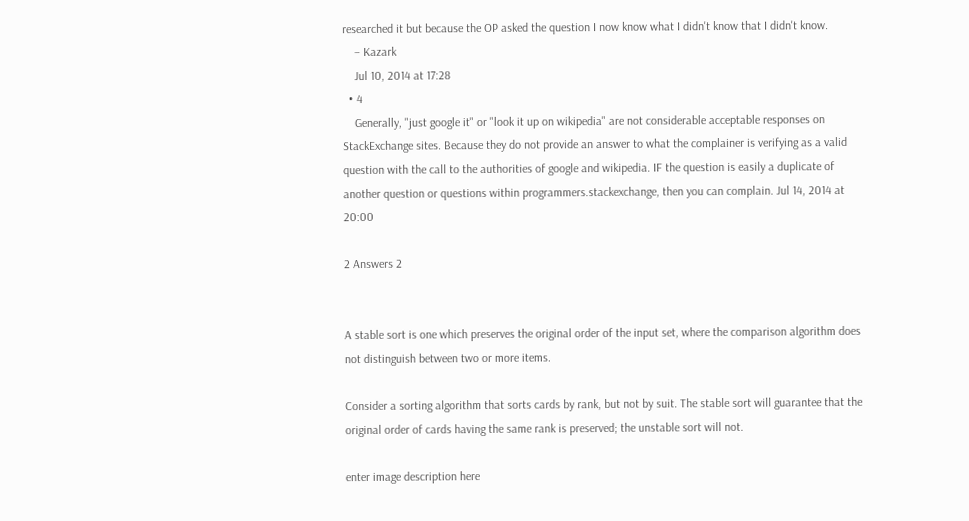researched it but because the OP asked the question I now know what I didn't know that I didn't know.
    – Kazark
    Jul 10, 2014 at 17:28
  • 4
    Generally, "just google it" or "look it up on wikipedia" are not considerable acceptable responses on StackExchange sites. Because they do not provide an answer to what the complainer is verifying as a valid question with the call to the authorities of google and wikipedia. IF the question is easily a duplicate of another question or questions within programmers.stackexchange, then you can complain. Jul 14, 2014 at 20:00

2 Answers 2


A stable sort is one which preserves the original order of the input set, where the comparison algorithm does not distinguish between two or more items.

Consider a sorting algorithm that sorts cards by rank, but not by suit. The stable sort will guarantee that the original order of cards having the same rank is preserved; the unstable sort will not.

enter image description here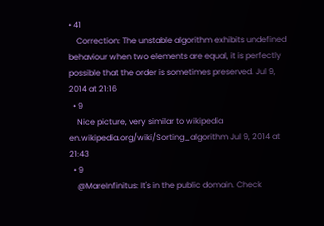• 41
    Correction: The unstable algorithm exhibits undefined behaviour when two elements are equal, it is perfectly possible that the order is sometimes preserved. Jul 9, 2014 at 21:16
  • 9
    Nice picture, very similar to wikipedia en.wikipedia.org/wiki/Sorting_algorithm Jul 9, 2014 at 21:43
  • 9
    @MareInfinitus: It's in the public domain. Check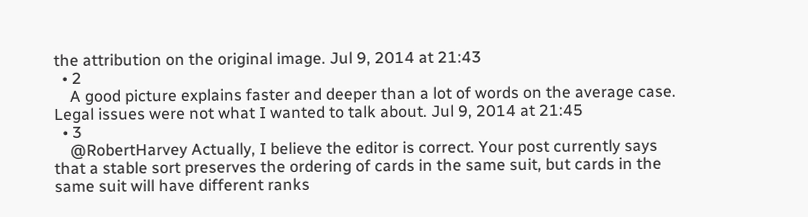the attribution on the original image. Jul 9, 2014 at 21:43
  • 2
    A good picture explains faster and deeper than a lot of words on the average case. Legal issues were not what I wanted to talk about. Jul 9, 2014 at 21:45
  • 3
    @RobertHarvey Actually, I believe the editor is correct. Your post currently says that a stable sort preserves the ordering of cards in the same suit, but cards in the same suit will have different ranks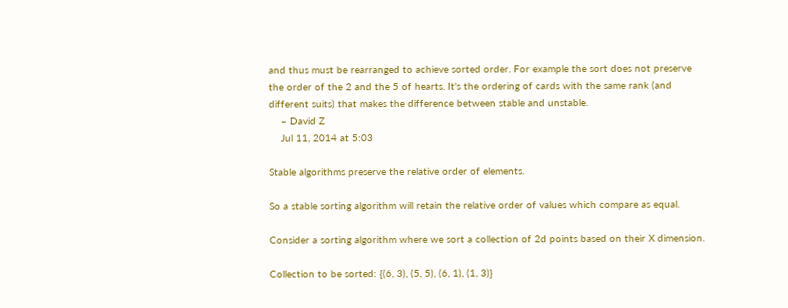and thus must be rearranged to achieve sorted order. For example the sort does not preserve the order of the 2 and the 5 of hearts. It's the ordering of cards with the same rank (and different suits) that makes the difference between stable and unstable.
    – David Z
    Jul 11, 2014 at 5:03

Stable algorithms preserve the relative order of elements.

So a stable sorting algorithm will retain the relative order of values which compare as equal.

Consider a sorting algorithm where we sort a collection of 2d points based on their X dimension.

Collection to be sorted: {(6, 3), (5, 5), (6, 1), (1, 3)}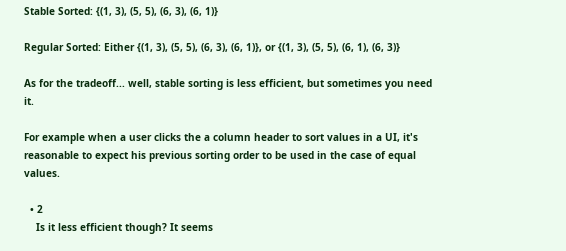Stable Sorted: {(1, 3), (5, 5), (6, 3), (6, 1)}

Regular Sorted: Either {(1, 3), (5, 5), (6, 3), (6, 1)}, or {(1, 3), (5, 5), (6, 1), (6, 3)}

As for the tradeoff... well, stable sorting is less efficient, but sometimes you need it.

For example when a user clicks the a column header to sort values in a UI, it's reasonable to expect his previous sorting order to be used in the case of equal values.

  • 2
    Is it less efficient though? It seems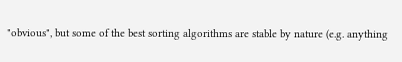"obvious", but some of the best sorting algorithms are stable by nature (e.g. anything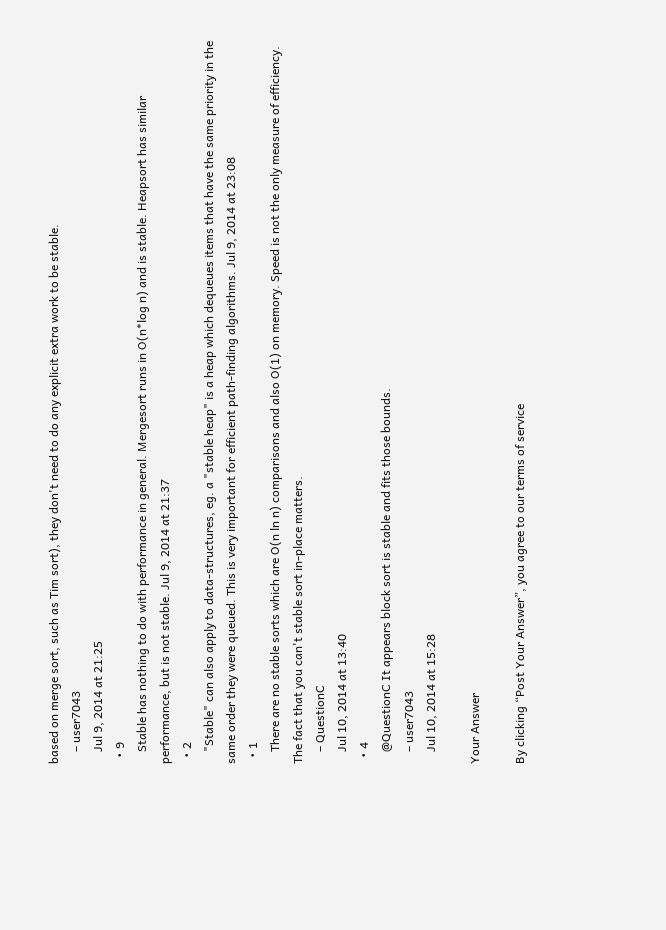based on merge sort, such as Tim sort), they don't need to do any explicit extra work to be stable.
    – user7043
    Jul 9, 2014 at 21:25
  • 9
    Stable has nothing to do with performance in general. Mergesort runs in O(n*log n) and is stable. Heapsort has similar performance, but is not stable. Jul 9, 2014 at 21:37
  • 2
    "Stable" can also apply to data-structures, eg. a "stable heap" is a heap which dequeues items that have the same priority in the same order they were queued. This is very important for efficient path-finding algorithms. Jul 9, 2014 at 23:08
  • 1
    There are no stable sorts which are O(n ln n) comparisons and also O(1) on memory. Speed is not the only measure of efficiency. The fact that you can't stable sort in-place matters.
    – QuestionC
    Jul 10, 2014 at 13:40
  • 4
    @QuestionC It appears block sort is stable and fits those bounds.
    – user7043
    Jul 10, 2014 at 15:28

Your Answer

By clicking “Post Your Answer”, you agree to our terms of service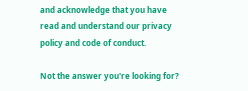and acknowledge that you have read and understand our privacy policy and code of conduct.

Not the answer you're looking for?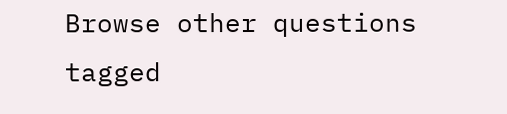Browse other questions tagged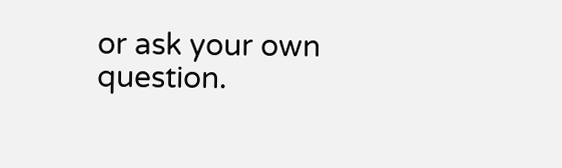or ask your own question.